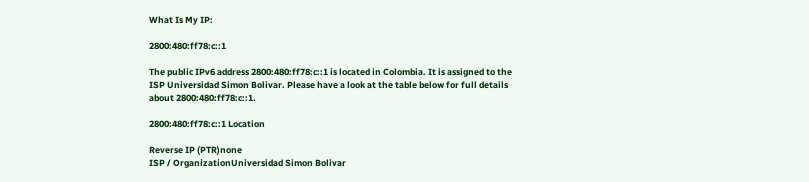What Is My IP:

2800:480:ff78:c::1

The public IPv6 address 2800:480:ff78:c::1 is located in Colombia. It is assigned to the ISP Universidad Simon Bolivar. Please have a look at the table below for full details about 2800:480:ff78:c::1.

2800:480:ff78:c::1 Location

Reverse IP (PTR)none
ISP / OrganizationUniversidad Simon Bolivar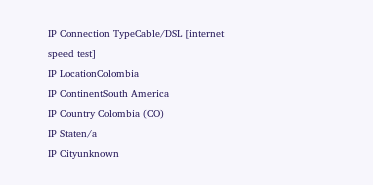IP Connection TypeCable/DSL [internet speed test]
IP LocationColombia
IP ContinentSouth America
IP Country Colombia (CO)
IP Staten/a
IP Cityunknown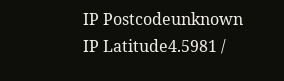IP Postcodeunknown
IP Latitude4.5981 /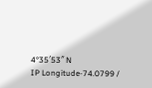4°35′53″ N
IP Longitude-74.0799 /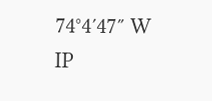74°4′47″ W
IP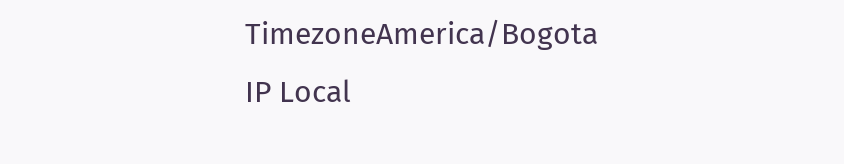TimezoneAmerica/Bogota
IP Local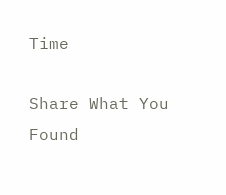Time

Share What You Found